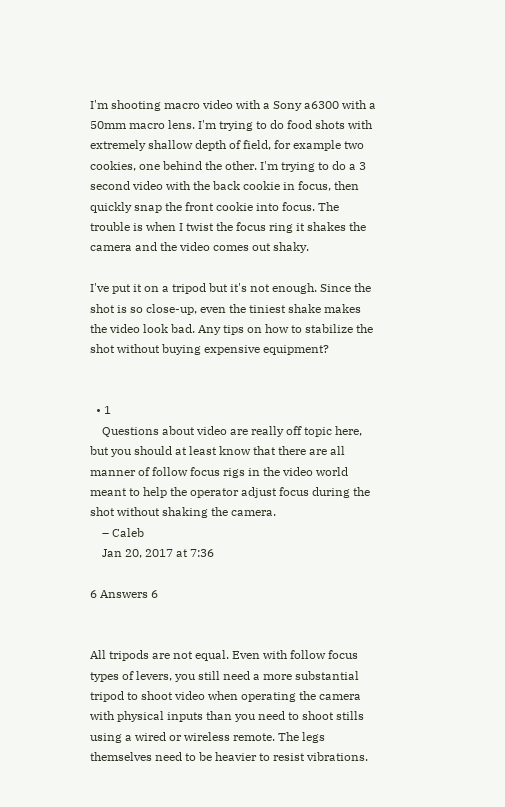I'm shooting macro video with a Sony a6300 with a 50mm macro lens. I'm trying to do food shots with extremely shallow depth of field, for example two cookies, one behind the other. I'm trying to do a 3 second video with the back cookie in focus, then quickly snap the front cookie into focus. The trouble is when I twist the focus ring it shakes the camera and the video comes out shaky.

I've put it on a tripod but it's not enough. Since the shot is so close-up, even the tiniest shake makes the video look bad. Any tips on how to stabilize the shot without buying expensive equipment?


  • 1
    Questions about video are really off topic here, but you should at least know that there are all manner of follow focus rigs in the video world meant to help the operator adjust focus during the shot without shaking the camera.
    – Caleb
    Jan 20, 2017 at 7:36

6 Answers 6


All tripods are not equal. Even with follow focus types of levers, you still need a more substantial tripod to shoot video when operating the camera with physical inputs than you need to shoot stills using a wired or wireless remote. The legs themselves need to be heavier to resist vibrations.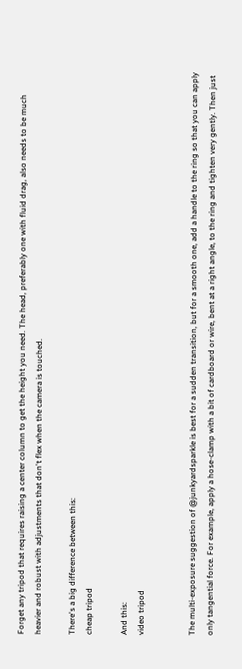Forget any tripod that requires raising a center column to get the height you need. The head, preferably one with fluid drag, also needs to be much heavier and robust with adjustments that don't flex when the camera is touched.

There's a big difference between this:
cheap tripod

And this:
video tripod


The multi-exposure suggestion of @junkyardsparkle is best for a sudden transition, but for a smooth one, add a handle to the ring so that you can apply only tangential force. For example, apply a hose-clamp with a bit of cardboard or wire, bent at a right angle, to the ring and tighten very gently. Then just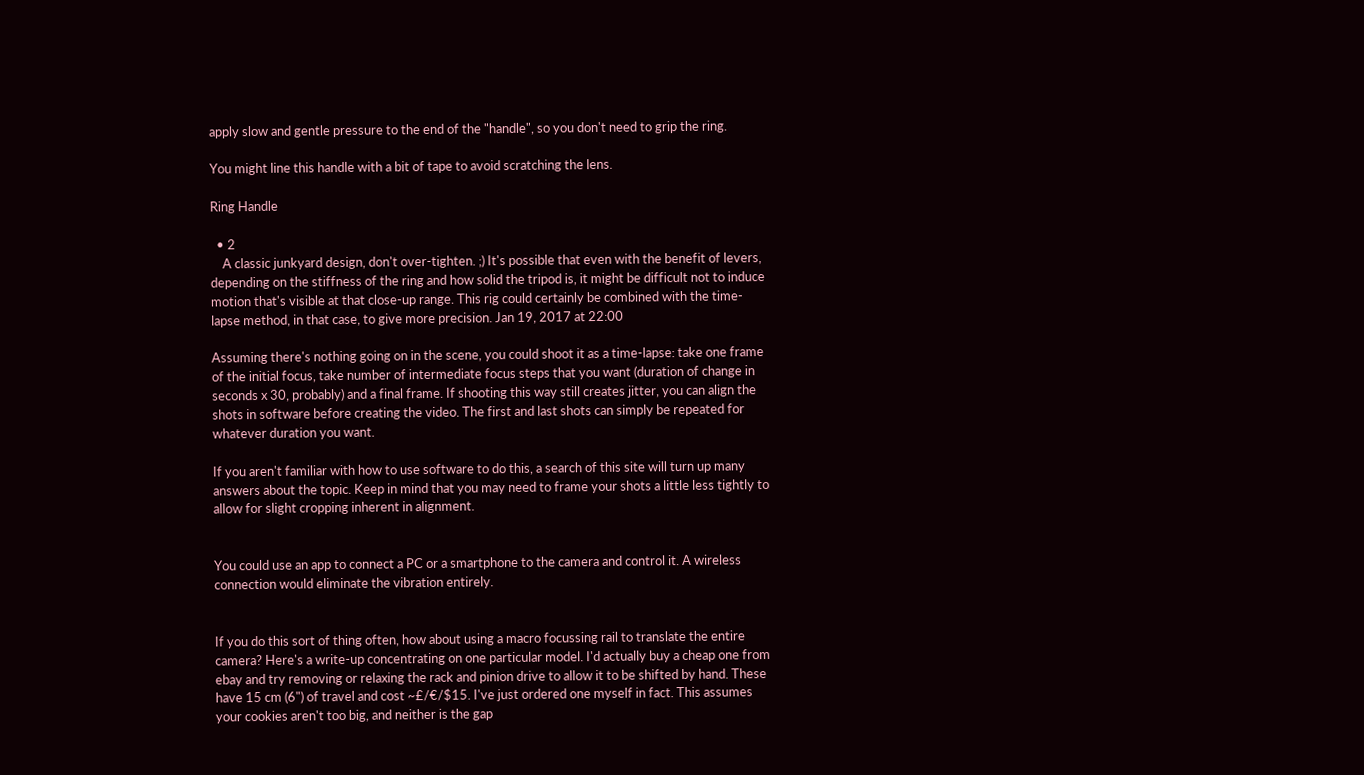apply slow and gentle pressure to the end of the "handle", so you don't need to grip the ring.

You might line this handle with a bit of tape to avoid scratching the lens.

Ring Handle

  • 2
    A classic junkyard design, don't over-tighten. ;) It's possible that even with the benefit of levers, depending on the stiffness of the ring and how solid the tripod is, it might be difficult not to induce motion that's visible at that close-up range. This rig could certainly be combined with the time-lapse method, in that case, to give more precision. Jan 19, 2017 at 22:00

Assuming there's nothing going on in the scene, you could shoot it as a time-lapse: take one frame of the initial focus, take number of intermediate focus steps that you want (duration of change in seconds x 30, probably) and a final frame. If shooting this way still creates jitter, you can align the shots in software before creating the video. The first and last shots can simply be repeated for whatever duration you want.

If you aren't familiar with how to use software to do this, a search of this site will turn up many answers about the topic. Keep in mind that you may need to frame your shots a little less tightly to allow for slight cropping inherent in alignment.


You could use an app to connect a PC or a smartphone to the camera and control it. A wireless connection would eliminate the vibration entirely.


If you do this sort of thing often, how about using a macro focussing rail to translate the entire camera? Here's a write-up concentrating on one particular model. I'd actually buy a cheap one from ebay and try removing or relaxing the rack and pinion drive to allow it to be shifted by hand. These have 15 cm (6") of travel and cost ~£/€/$15. I've just ordered one myself in fact. This assumes your cookies aren't too big, and neither is the gap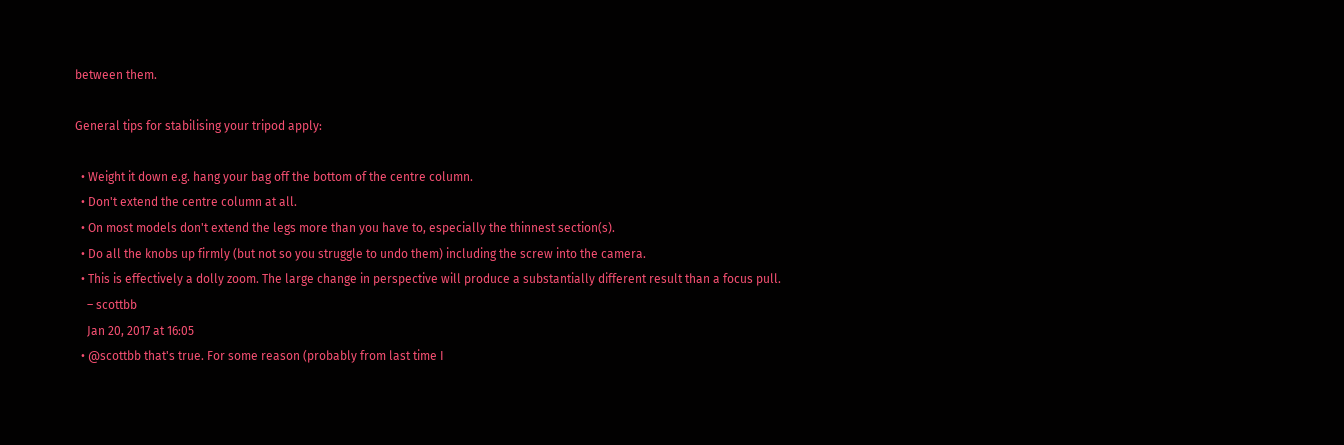between them.

General tips for stabilising your tripod apply:

  • Weight it down e.g. hang your bag off the bottom of the centre column.
  • Don't extend the centre column at all.
  • On most models don't extend the legs more than you have to, especially the thinnest section(s).
  • Do all the knobs up firmly (but not so you struggle to undo them) including the screw into the camera.
  • This is effectively a dolly zoom. The large change in perspective will produce a substantially different result than a focus pull.
    – scottbb
    Jan 20, 2017 at 16:05
  • @scottbb that's true. For some reason (probably from last time I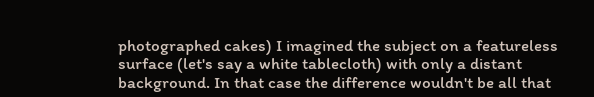photographed cakes) I imagined the subject on a featureless surface (let's say a white tablecloth) with only a distant background. In that case the difference wouldn't be all that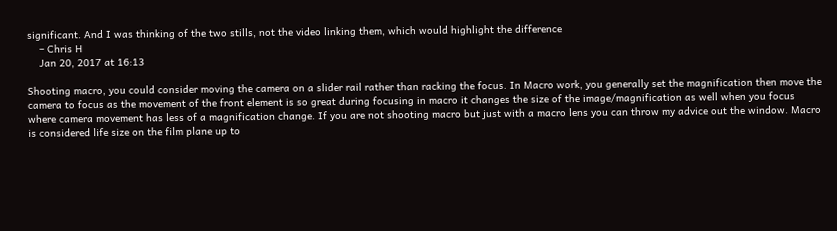significant. And I was thinking of the two stills, not the video linking them, which would highlight the difference
    – Chris H
    Jan 20, 2017 at 16:13

Shooting macro, you could consider moving the camera on a slider rail rather than racking the focus. In Macro work, you generally set the magnification then move the camera to focus as the movement of the front element is so great during focusing in macro it changes the size of the image/magnification as well when you focus where camera movement has less of a magnification change. If you are not shooting macro but just with a macro lens you can throw my advice out the window. Macro is considered life size on the film plane up to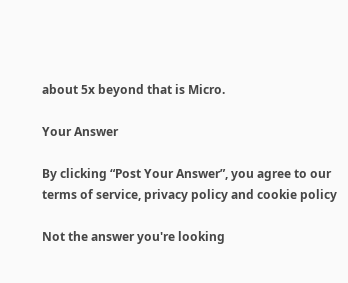about 5x beyond that is Micro.

Your Answer

By clicking “Post Your Answer”, you agree to our terms of service, privacy policy and cookie policy

Not the answer you're looking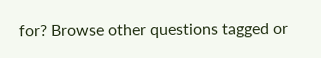for? Browse other questions tagged or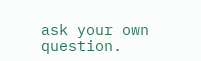ask your own question.